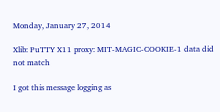Monday, January 27, 2014

Xlib: PuTTY X11 proxy: MIT-MAGIC-COOKIE-1 data did not match

I got this message logging as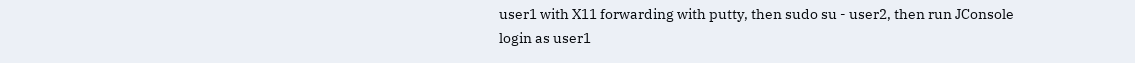user1 with X11 forwarding with putty, then sudo su - user2, then run JConsole
login as user1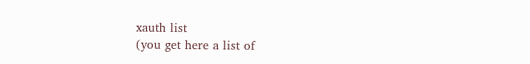xauth list
(you get here a list of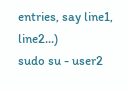entries, say line1, line2...)
sudo su - user2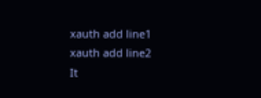xauth add line1
xauth add line2
It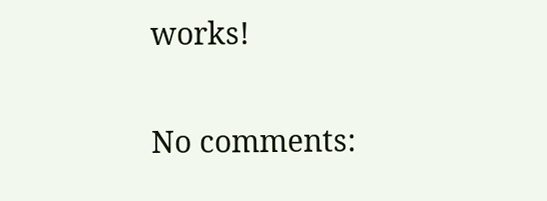works!

No comments: